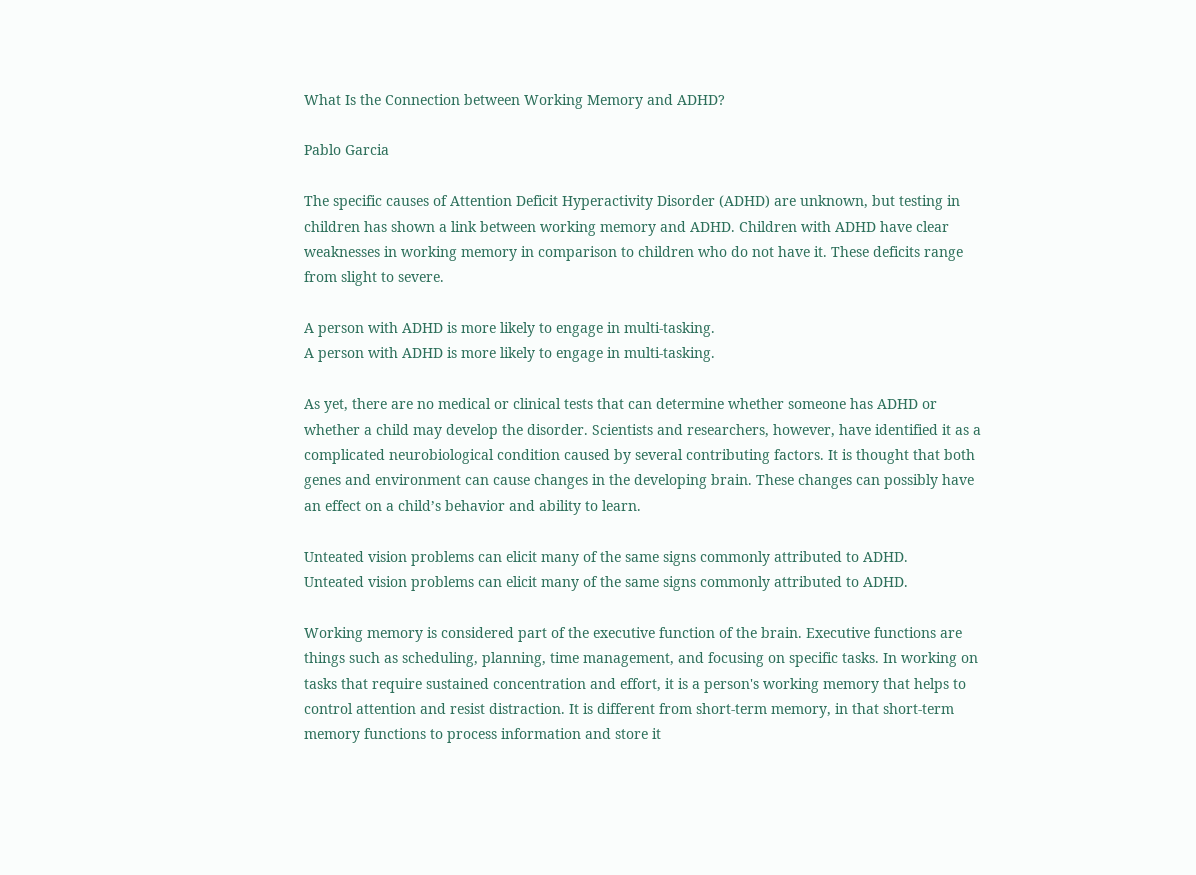What Is the Connection between Working Memory and ADHD?

Pablo Garcia

The specific causes of Attention Deficit Hyperactivity Disorder (ADHD) are unknown, but testing in children has shown a link between working memory and ADHD. Children with ADHD have clear weaknesses in working memory in comparison to children who do not have it. These deficits range from slight to severe.

A person with ADHD is more likely to engage in multi-tasking.
A person with ADHD is more likely to engage in multi-tasking.

As yet, there are no medical or clinical tests that can determine whether someone has ADHD or whether a child may develop the disorder. Scientists and researchers, however, have identified it as a complicated neurobiological condition caused by several contributing factors. It is thought that both genes and environment can cause changes in the developing brain. These changes can possibly have an effect on a child’s behavior and ability to learn.

Unteated vision problems can elicit many of the same signs commonly attributed to ADHD.
Unteated vision problems can elicit many of the same signs commonly attributed to ADHD.

Working memory is considered part of the executive function of the brain. Executive functions are things such as scheduling, planning, time management, and focusing on specific tasks. In working on tasks that require sustained concentration and effort, it is a person's working memory that helps to control attention and resist distraction. It is different from short-term memory, in that short-term memory functions to process information and store it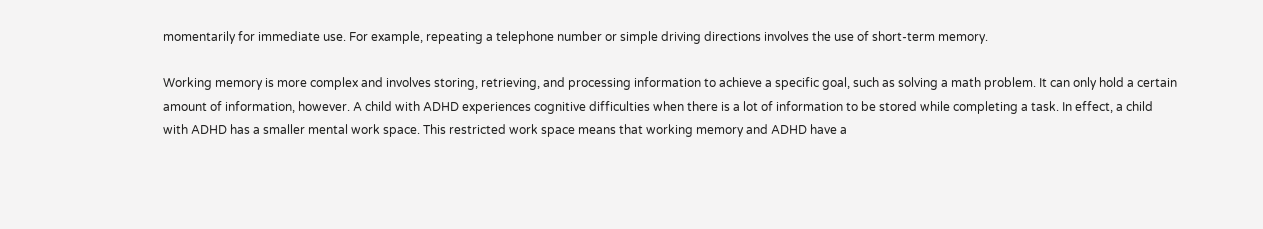momentarily for immediate use. For example, repeating a telephone number or simple driving directions involves the use of short-term memory.

Working memory is more complex and involves storing, retrieving, and processing information to achieve a specific goal, such as solving a math problem. It can only hold a certain amount of information, however. A child with ADHD experiences cognitive difficulties when there is a lot of information to be stored while completing a task. In effect, a child with ADHD has a smaller mental work space. This restricted work space means that working memory and ADHD have a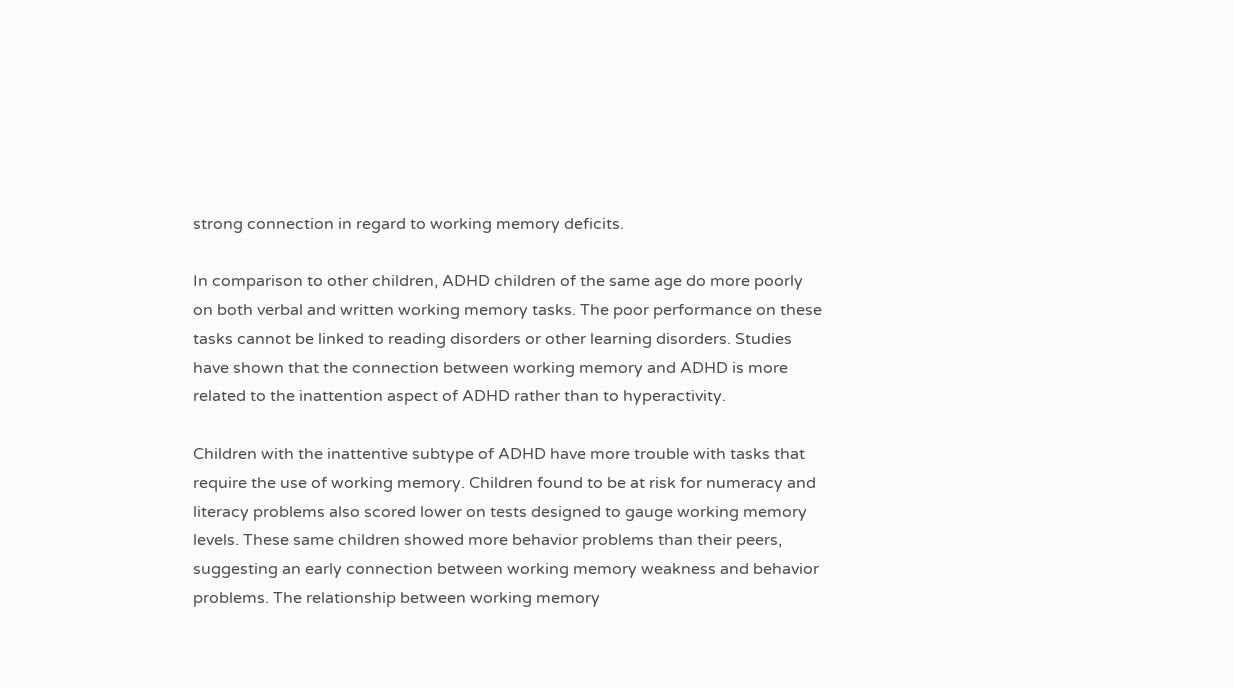strong connection in regard to working memory deficits.

In comparison to other children, ADHD children of the same age do more poorly on both verbal and written working memory tasks. The poor performance on these tasks cannot be linked to reading disorders or other learning disorders. Studies have shown that the connection between working memory and ADHD is more related to the inattention aspect of ADHD rather than to hyperactivity.

Children with the inattentive subtype of ADHD have more trouble with tasks that require the use of working memory. Children found to be at risk for numeracy and literacy problems also scored lower on tests designed to gauge working memory levels. These same children showed more behavior problems than their peers, suggesting an early connection between working memory weakness and behavior problems. The relationship between working memory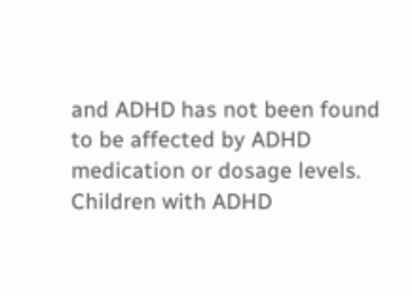and ADHD has not been found to be affected by ADHD medication or dosage levels. Children with ADHD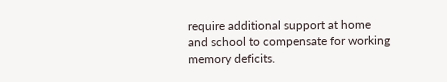require additional support at home and school to compensate for working memory deficits.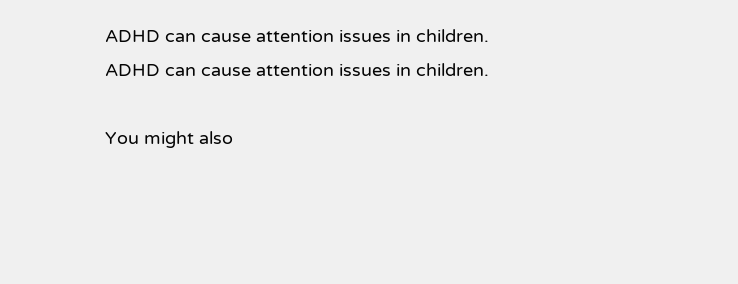ADHD can cause attention issues in children.
ADHD can cause attention issues in children.

You might also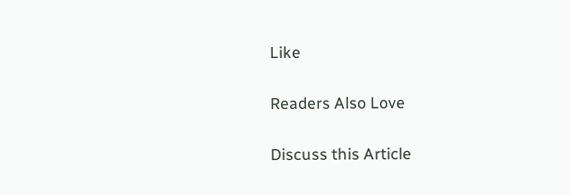Like

Readers Also Love

Discuss this Article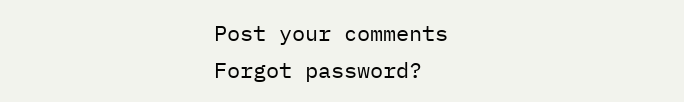Post your comments
Forgot password?